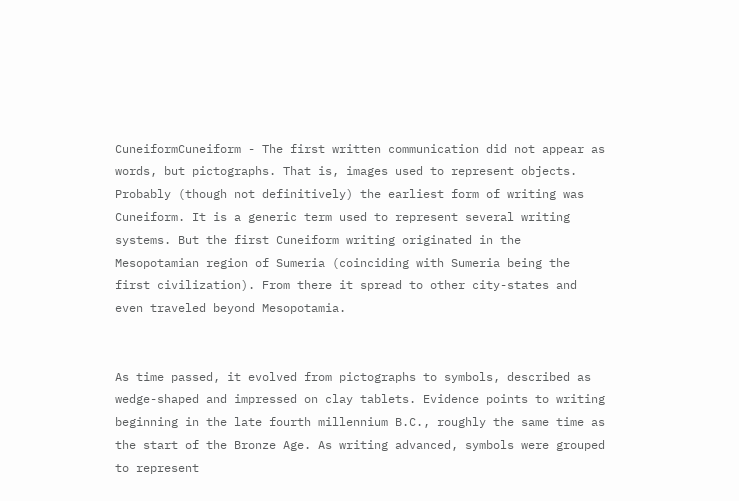CuneiformCuneiform - The first written communication did not appear as words, but pictographs. That is, images used to represent objects. Probably (though not definitively) the earliest form of writing was Cuneiform. It is a generic term used to represent several writing systems. But the first Cuneiform writing originated in the Mesopotamian region of Sumeria (coinciding with Sumeria being the first civilization). From there it spread to other city-states and even traveled beyond Mesopotamia.


As time passed, it evolved from pictographs to symbols, described as wedge-shaped and impressed on clay tablets. Evidence points to writing beginning in the late fourth millennium B.C., roughly the same time as the start of the Bronze Age. As writing advanced, symbols were grouped to represent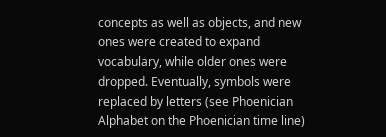concepts as well as objects, and new ones were created to expand vocabulary, while older ones were dropped. Eventually, symbols were replaced by letters (see Phoenician Alphabet on the Phoenician time line)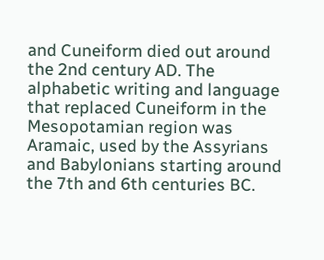and Cuneiform died out around the 2nd century AD. The alphabetic writing and language that replaced Cuneiform in the Mesopotamian region was Aramaic, used by the Assyrians and Babylonians starting around the 7th and 6th centuries BC.